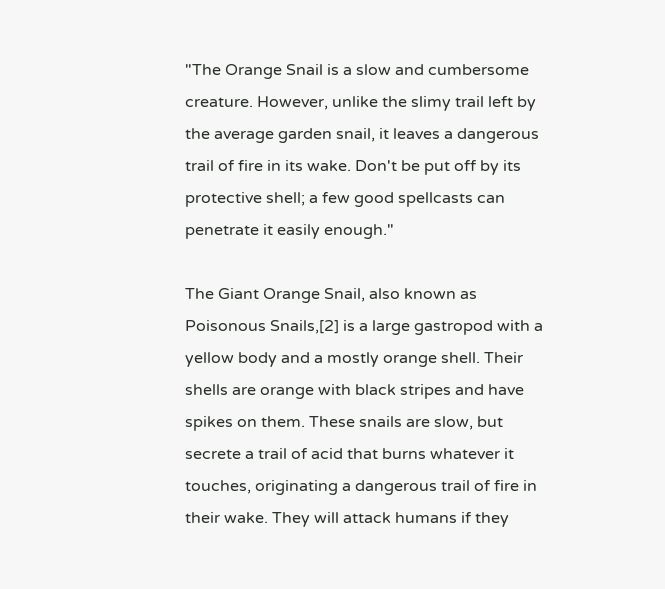"The Orange Snail is a slow and cumbersome creature. However, unlike the slimy trail left by the average garden snail, it leaves a dangerous trail of fire in its wake. Don't be put off by its protective shell; a few good spellcasts can penetrate it easily enough."

The Giant Orange Snail, also known as Poisonous Snails,[2] is a large gastropod with a yellow body and a mostly orange shell. Their shells are orange with black stripes and have spikes on them. These snails are slow, but secrete a trail of acid that burns whatever it touches, originating a dangerous trail of fire in their wake. They will attack humans if they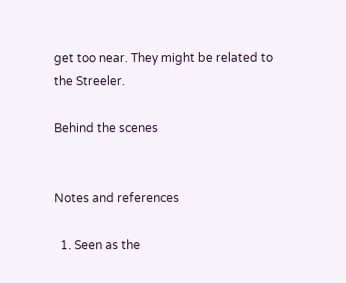get too near. They might be related to the Streeler.

Behind the scenes


Notes and references

  1. Seen as the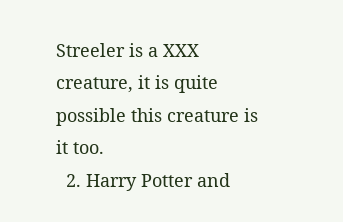Streeler is a XXX creature, it is quite possible this creature is it too.
  2. Harry Potter and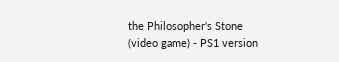the Philosopher's Stone (video game) - PS1 version